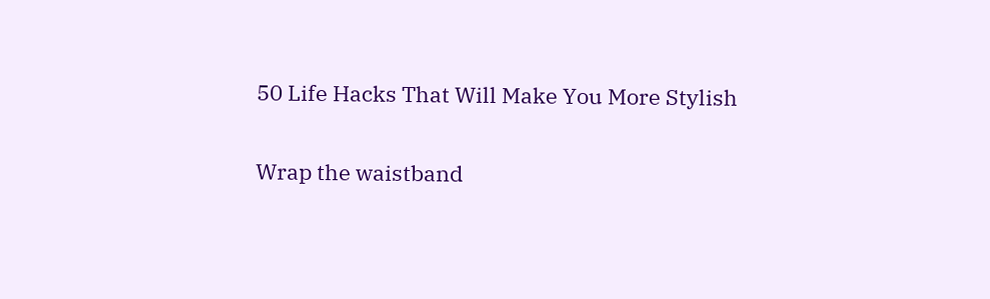50 Life Hacks That Will Make You More Stylish

Wrap the waistband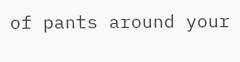of pants around your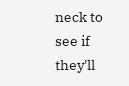neck to see if they'll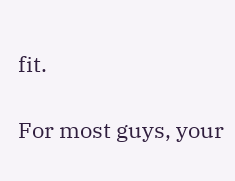fit.

For most guys, your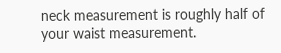neck measurement is roughly half of your waist measurement.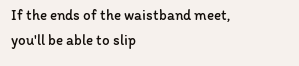If the ends of the waistband meet, you'll be able to slip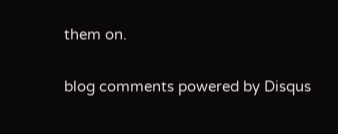them on.

blog comments powered by Disqus